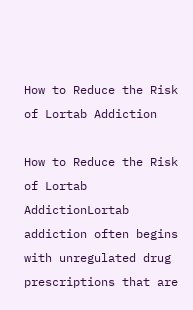How to Reduce the Risk of Lortab Addiction

How to Reduce the Risk of Lortab AddictionLortab addiction often begins with unregulated drug prescriptions that are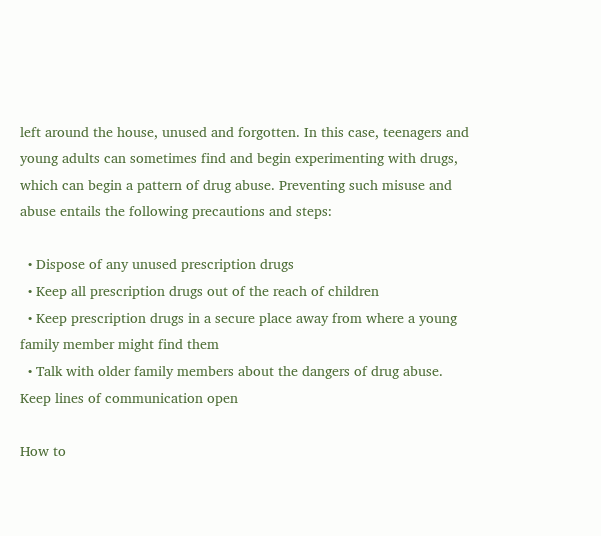left around the house, unused and forgotten. In this case, teenagers and young adults can sometimes find and begin experimenting with drugs, which can begin a pattern of drug abuse. Preventing such misuse and abuse entails the following precautions and steps:

  • Dispose of any unused prescription drugs
  • Keep all prescription drugs out of the reach of children
  • Keep prescription drugs in a secure place away from where a young family member might find them
  • Talk with older family members about the dangers of drug abuse. Keep lines of communication open

How to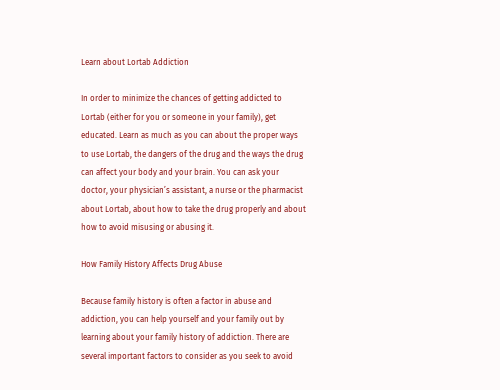Learn about Lortab Addiction

In order to minimize the chances of getting addicted to Lortab (either for you or someone in your family), get educated. Learn as much as you can about the proper ways to use Lortab, the dangers of the drug and the ways the drug can affect your body and your brain. You can ask your doctor, your physician’s assistant, a nurse or the pharmacist about Lortab, about how to take the drug properly and about how to avoid misusing or abusing it.

How Family History Affects Drug Abuse

Because family history is often a factor in abuse and addiction, you can help yourself and your family out by learning about your family history of addiction. There are several important factors to consider as you seek to avoid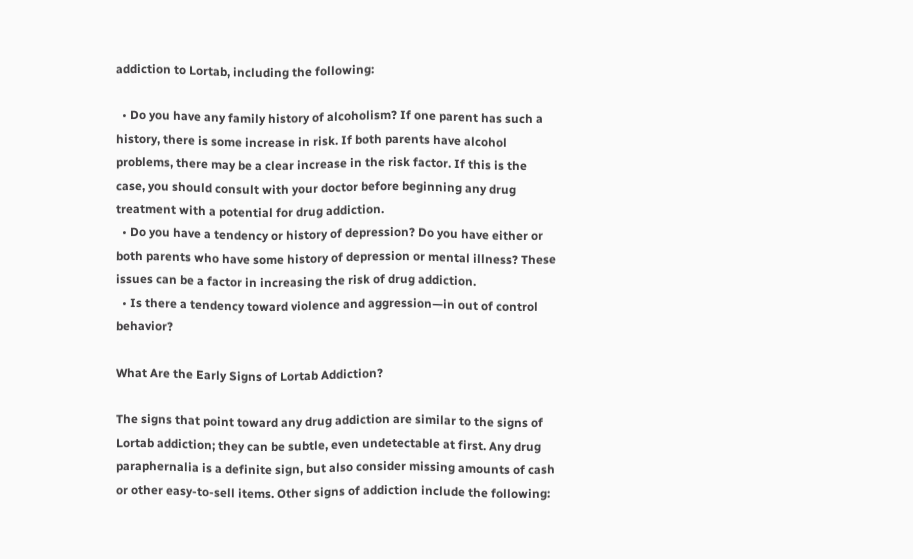addiction to Lortab, including the following:

  • Do you have any family history of alcoholism? If one parent has such a history, there is some increase in risk. If both parents have alcohol problems, there may be a clear increase in the risk factor. If this is the case, you should consult with your doctor before beginning any drug treatment with a potential for drug addiction.
  • Do you have a tendency or history of depression? Do you have either or both parents who have some history of depression or mental illness? These issues can be a factor in increasing the risk of drug addiction.
  • Is there a tendency toward violence and aggression—in out of control behavior?

What Are the Early Signs of Lortab Addiction?

The signs that point toward any drug addiction are similar to the signs of Lortab addiction; they can be subtle, even undetectable at first. Any drug paraphernalia is a definite sign, but also consider missing amounts of cash or other easy-to-sell items. Other signs of addiction include the following: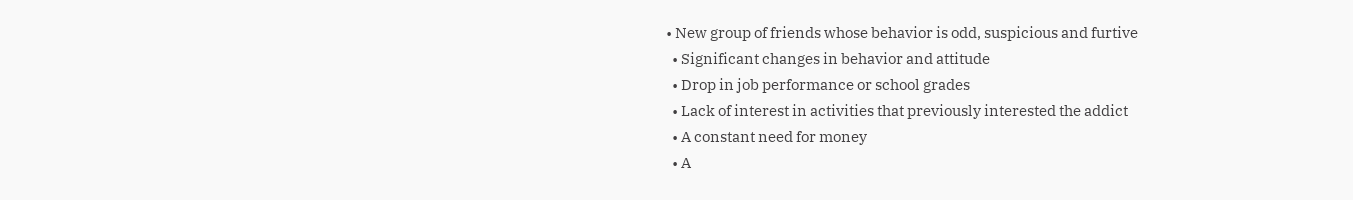• New group of friends whose behavior is odd, suspicious and furtive
  • Significant changes in behavior and attitude
  • Drop in job performance or school grades
  • Lack of interest in activities that previously interested the addict
  • A constant need for money
  • A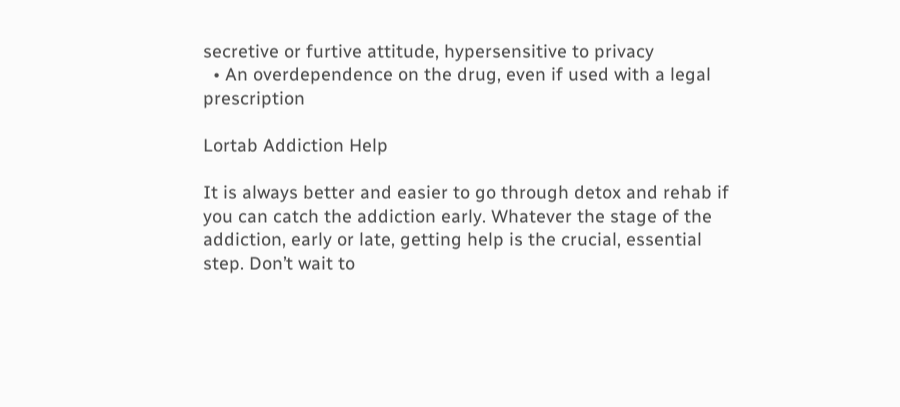secretive or furtive attitude, hypersensitive to privacy
  • An overdependence on the drug, even if used with a legal prescription

Lortab Addiction Help

It is always better and easier to go through detox and rehab if you can catch the addiction early. Whatever the stage of the addiction, early or late, getting help is the crucial, essential step. Don’t wait to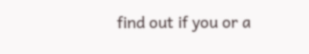find out if you or a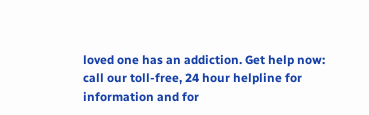loved one has an addiction. Get help now: call our toll-free, 24 hour helpline for information and for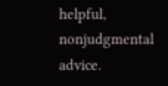helpful, nonjudgmental advice.